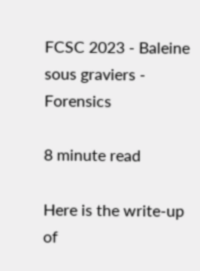FCSC 2023 - Baleine sous graviers - Forensics

8 minute read

Here is the write-up of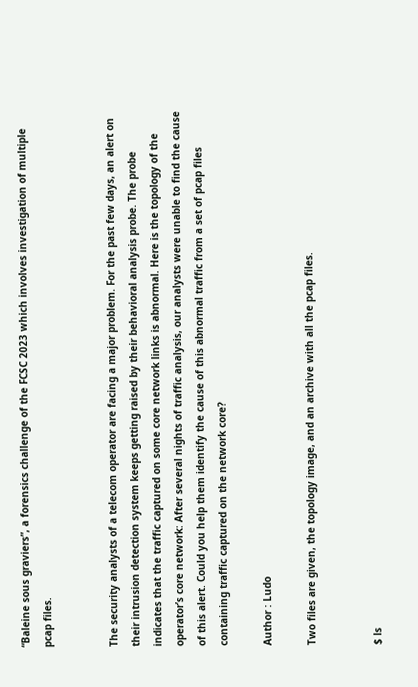“Baleine sous graviers”, a forensics challenge of the FCSC 2023 which involves investigation of multiple pcap files.


The security analysts of a telecom operator are facing a major problem. For the past few days, an alert on their intrusion detection system keeps getting raised by their behavioral analysis probe. The probe indicates that the traffic captured on some core network links is abnormal. Here is the topology of the operator’s core network: After several nights of traffic analysis, our analysts were unable to find the cause of this alert. Could you help them identify the cause of this abnormal traffic from a set of pcap files containing traffic captured on the network core?

Author : Ludo

Two files are given, the topology image, and an archive with all the pcap files.


$ ls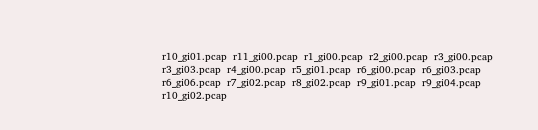r10_gi01.pcap  r11_gi00.pcap  r1_gi00.pcap  r2_gi00.pcap  r3_gi00.pcap  r3_gi03.pcap  r4_gi00.pcap  r5_gi01.pcap  r6_gi00.pcap  r6_gi03.pcap  r6_gi06.pcap  r7_gi02.pcap  r8_gi02.pcap  r9_gi01.pcap  r9_gi04.pcap
r10_gi02.pcap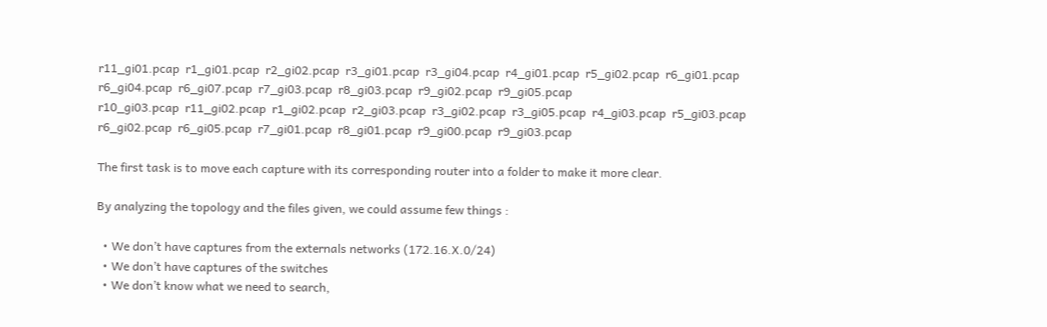r11_gi01.pcap  r1_gi01.pcap  r2_gi02.pcap  r3_gi01.pcap  r3_gi04.pcap  r4_gi01.pcap  r5_gi02.pcap  r6_gi01.pcap  r6_gi04.pcap  r6_gi07.pcap  r7_gi03.pcap  r8_gi03.pcap  r9_gi02.pcap  r9_gi05.pcap
r10_gi03.pcap  r11_gi02.pcap  r1_gi02.pcap  r2_gi03.pcap  r3_gi02.pcap  r3_gi05.pcap  r4_gi03.pcap  r5_gi03.pcap  r6_gi02.pcap  r6_gi05.pcap  r7_gi01.pcap  r8_gi01.pcap  r9_gi00.pcap  r9_gi03.pcap

The first task is to move each capture with its corresponding router into a folder to make it more clear.

By analyzing the topology and the files given, we could assume few things :

  • We don’t have captures from the externals networks (172.16.X.0/24)
  • We don’t have captures of the switches
  • We don’t know what we need to search,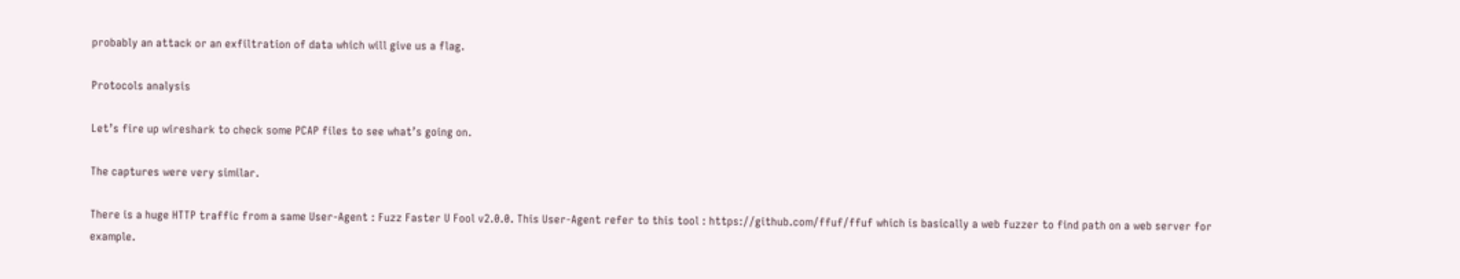probably an attack or an exfiltration of data which will give us a flag.

Protocols analysis

Let’s fire up wireshark to check some PCAP files to see what’s going on.

The captures were very similar.

There is a huge HTTP traffic from a same User-Agent : Fuzz Faster U Fool v2.0.0. This User-Agent refer to this tool : https://github.com/ffuf/ffuf which is basically a web fuzzer to find path on a web server for example.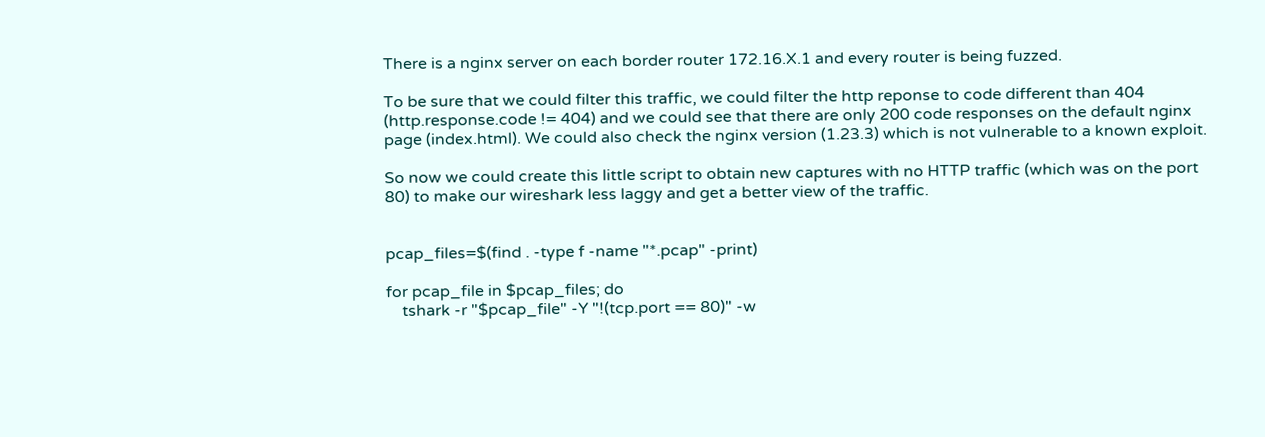There is a nginx server on each border router 172.16.X.1 and every router is being fuzzed.

To be sure that we could filter this traffic, we could filter the http reponse to code different than 404 (http.response.code != 404) and we could see that there are only 200 code responses on the default nginx page (index.html). We could also check the nginx version (1.23.3) which is not vulnerable to a known exploit.

So now we could create this little script to obtain new captures with no HTTP traffic (which was on the port 80) to make our wireshark less laggy and get a better view of the traffic.


pcap_files=$(find . -type f -name "*.pcap" -print)

for pcap_file in $pcap_files; do
    tshark -r "$pcap_file" -Y "!(tcp.port == 80)" -w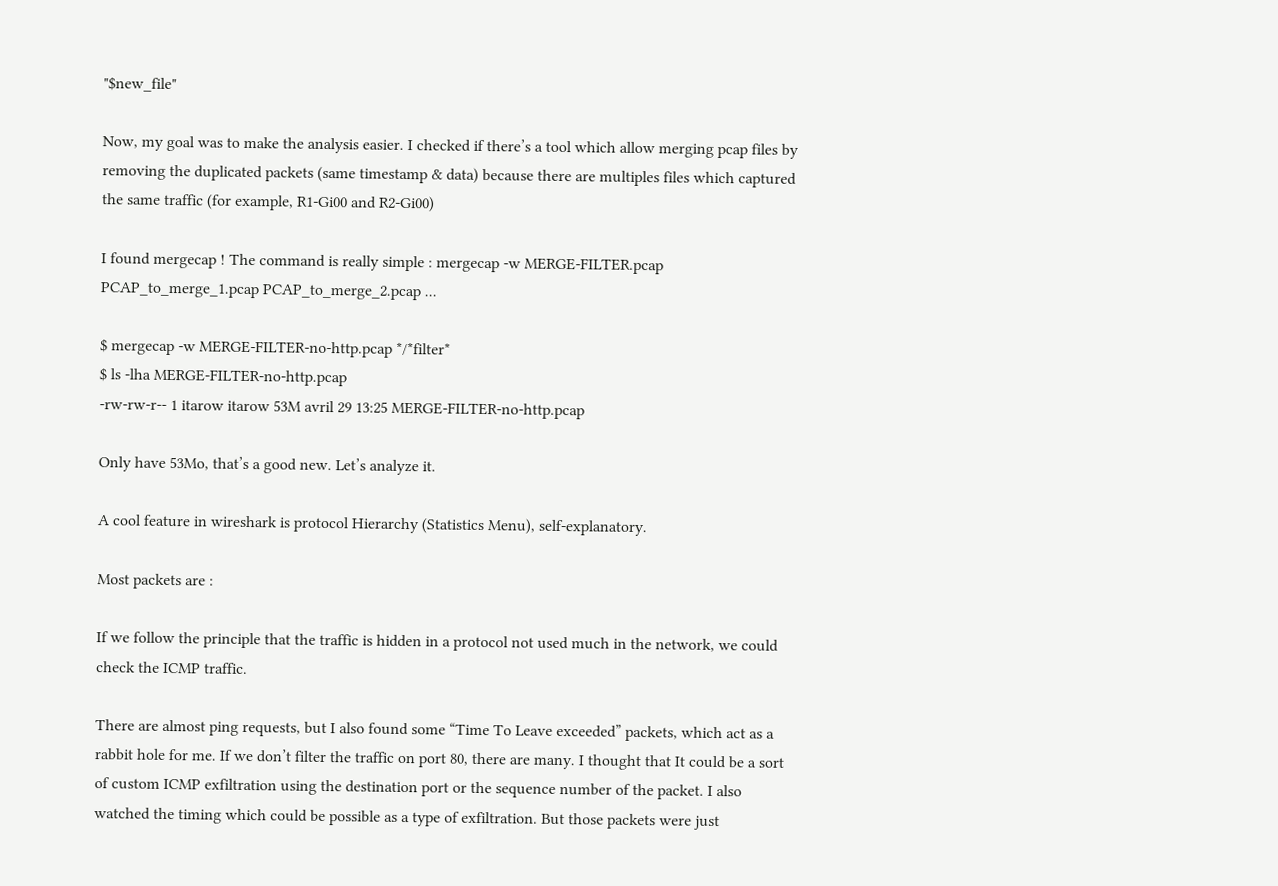"$new_file"

Now, my goal was to make the analysis easier. I checked if there’s a tool which allow merging pcap files by removing the duplicated packets (same timestamp & data) because there are multiples files which captured the same traffic (for example, R1-Gi00 and R2-Gi00)

I found mergecap ! The command is really simple : mergecap -w MERGE-FILTER.pcap PCAP_to_merge_1.pcap PCAP_to_merge_2.pcap ...

$ mergecap -w MERGE-FILTER-no-http.pcap */*filter*
$ ls -lha MERGE-FILTER-no-http.pcap
-rw-rw-r-- 1 itarow itarow 53M avril 29 13:25 MERGE-FILTER-no-http.pcap

Only have 53Mo, that’s a good new. Let’s analyze it.

A cool feature in wireshark is protocol Hierarchy (Statistics Menu), self-explanatory.

Most packets are :

If we follow the principle that the traffic is hidden in a protocol not used much in the network, we could check the ICMP traffic.

There are almost ping requests, but I also found some “Time To Leave exceeded” packets, which act as a rabbit hole for me. If we don’t filter the traffic on port 80, there are many. I thought that It could be a sort of custom ICMP exfiltration using the destination port or the sequence number of the packet. I also watched the timing which could be possible as a type of exfiltration. But those packets were just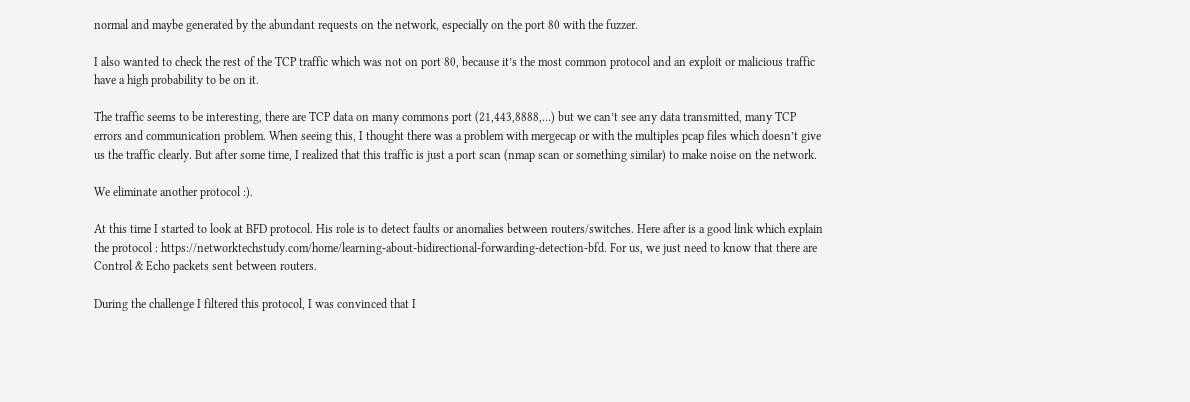normal and maybe generated by the abundant requests on the network, especially on the port 80 with the fuzzer.

I also wanted to check the rest of the TCP traffic which was not on port 80, because it’s the most common protocol and an exploit or malicious traffic have a high probability to be on it.

The traffic seems to be interesting, there are TCP data on many commons port (21,443,8888,…) but we can’t see any data transmitted, many TCP errors and communication problem. When seeing this, I thought there was a problem with mergecap or with the multiples pcap files which doesn’t give us the traffic clearly. But after some time, I realized that this traffic is just a port scan (nmap scan or something similar) to make noise on the network.

We eliminate another protocol :).

At this time I started to look at BFD protocol. His role is to detect faults or anomalies between routers/switches. Here after is a good link which explain the protocol : https://networktechstudy.com/home/learning-about-bidirectional-forwarding-detection-bfd. For us, we just need to know that there are Control & Echo packets sent between routers.

During the challenge I filtered this protocol, I was convinced that I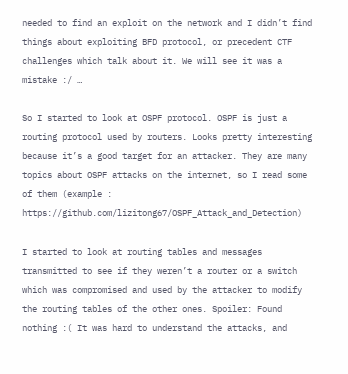needed to find an exploit on the network and I didn’t find things about exploiting BFD protocol, or precedent CTF challenges which talk about it. We will see it was a mistake :/ …

So I started to look at OSPF protocol. OSPF is just a routing protocol used by routers. Looks pretty interesting because it’s a good target for an attacker. They are many topics about OSPF attacks on the internet, so I read some of them (example : https://github.com/lizitong67/OSPF_Attack_and_Detection)

I started to look at routing tables and messages transmitted to see if they weren’t a router or a switch which was compromised and used by the attacker to modify the routing tables of the other ones. Spoiler: Found nothing :( It was hard to understand the attacks, and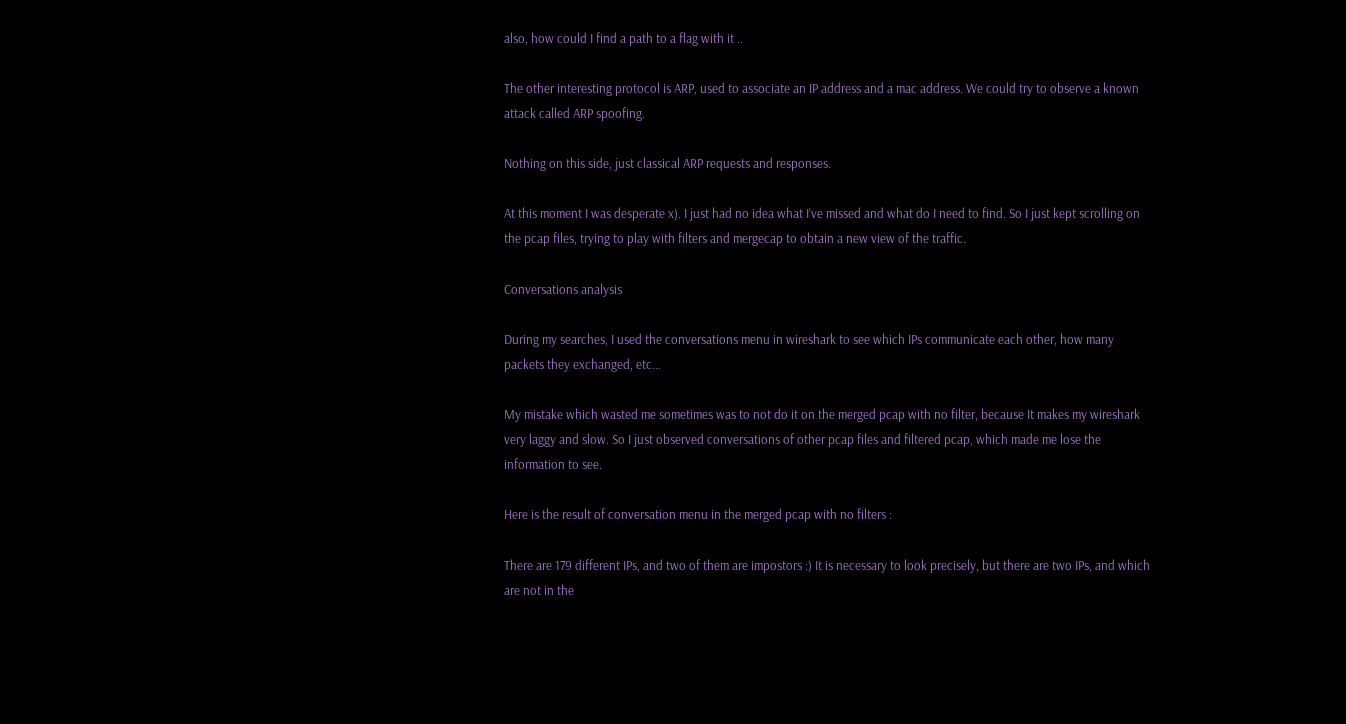also, how could I find a path to a flag with it ..

The other interesting protocol is ARP, used to associate an IP address and a mac address. We could try to observe a known attack called ARP spoofing.

Nothing on this side, just classical ARP requests and responses.

At this moment I was desperate x). I just had no idea what I’ve missed and what do I need to find. So I just kept scrolling on the pcap files, trying to play with filters and mergecap to obtain a new view of the traffic.

Conversations analysis

During my searches, I used the conversations menu in wireshark to see which IPs communicate each other, how many packets they exchanged, etc…

My mistake which wasted me sometimes was to not do it on the merged pcap with no filter, because It makes my wireshark very laggy and slow. So I just observed conversations of other pcap files and filtered pcap, which made me lose the information to see.

Here is the result of conversation menu in the merged pcap with no filters :

There are 179 different IPs, and two of them are impostors :) It is necessary to look precisely, but there are two IPs, and which are not in the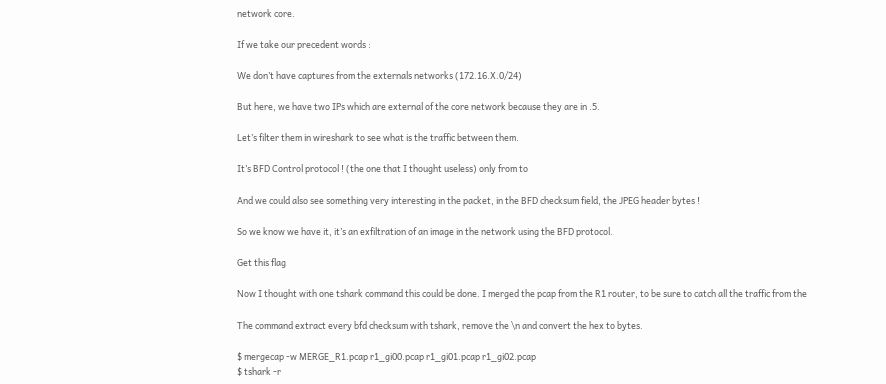network core.

If we take our precedent words :

We don’t have captures from the externals networks (172.16.X.0/24)

But here, we have two IPs which are external of the core network because they are in .5.

Let’s filter them in wireshark to see what is the traffic between them.

It’s BFD Control protocol ! (the one that I thought useless) only from to

And we could also see something very interesting in the packet, in the BFD checksum field, the JPEG header bytes !

So we know we have it, it’s an exfiltration of an image in the network using the BFD protocol.

Get this flag

Now I thought with one tshark command this could be done. I merged the pcap from the R1 router, to be sure to catch all the traffic from the

The command extract every bfd checksum with tshark, remove the \n and convert the hex to bytes.

$ mergecap -w MERGE_R1.pcap r1_gi00.pcap r1_gi01.pcap r1_gi02.pcap
$ tshark -r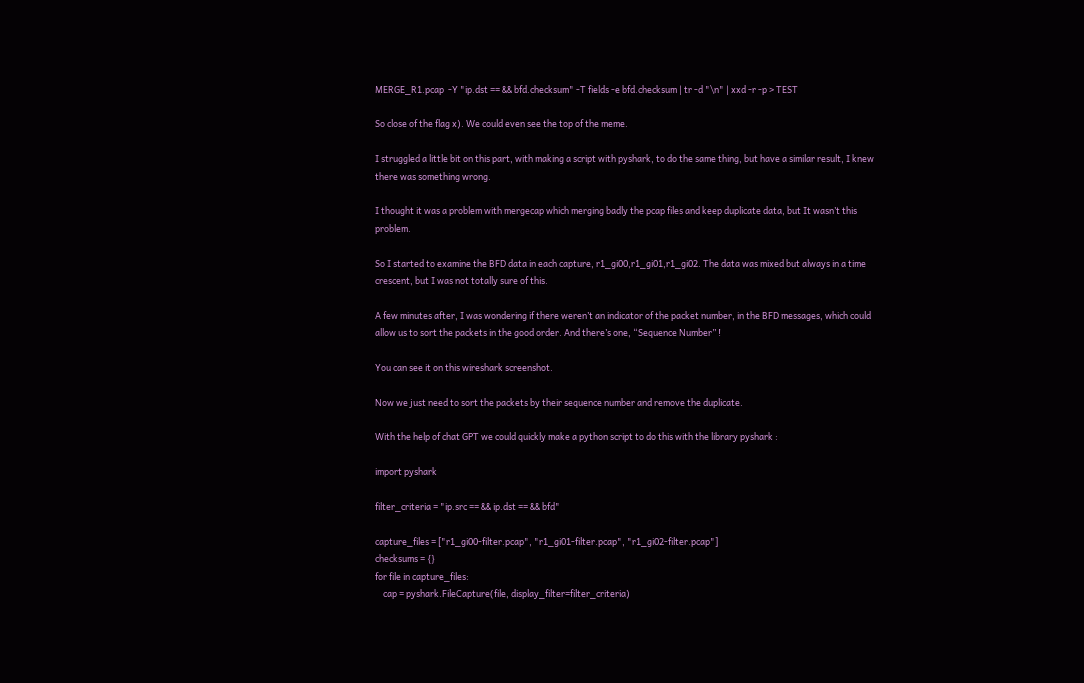MERGE_R1.pcap  -Y "ip.dst == && bfd.checksum" -T fields -e bfd.checksum | tr -d "\n" | xxd -r -p > TEST

So close of the flag x). We could even see the top of the meme.

I struggled a little bit on this part, with making a script with pyshark, to do the same thing, but have a similar result, I knew there was something wrong.

I thought it was a problem with mergecap which merging badly the pcap files and keep duplicate data, but It wasn’t this problem.

So I started to examine the BFD data in each capture, r1_gi00,r1_gi01,r1_gi02. The data was mixed but always in a time crescent, but I was not totally sure of this.

A few minutes after, I was wondering if there weren’t an indicator of the packet number, in the BFD messages, which could allow us to sort the packets in the good order. And there’s one, “Sequence Number” !

You can see it on this wireshark screenshot.

Now we just need to sort the packets by their sequence number and remove the duplicate.

With the help of chat GPT we could quickly make a python script to do this with the library pyshark :

import pyshark

filter_criteria = "ip.src == && ip.dst == && bfd"

capture_files = ["r1_gi00-filter.pcap", "r1_gi01-filter.pcap", "r1_gi02-filter.pcap"]
checksums = {}
for file in capture_files:
    cap = pyshark.FileCapture(file, display_filter=filter_criteria)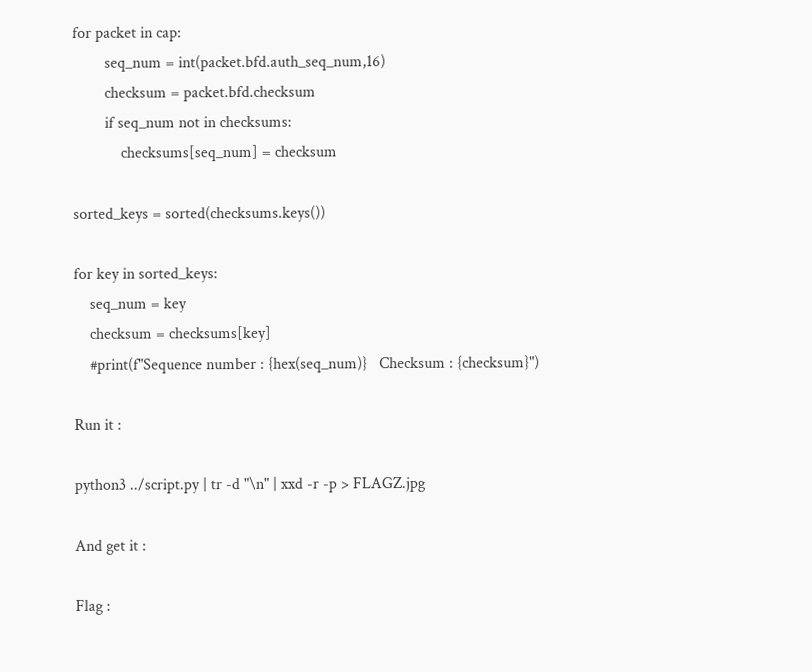for packet in cap:
        seq_num = int(packet.bfd.auth_seq_num,16)
        checksum = packet.bfd.checksum
        if seq_num not in checksums:
            checksums[seq_num] = checksum

sorted_keys = sorted(checksums.keys())

for key in sorted_keys:
    seq_num = key
    checksum = checksums[key]
    #print(f"Sequence number : {hex(seq_num)}   Checksum : {checksum}")

Run it :

python3 ../script.py | tr -d "\n" | xxd -r -p > FLAGZ.jpg

And get it :

Flag :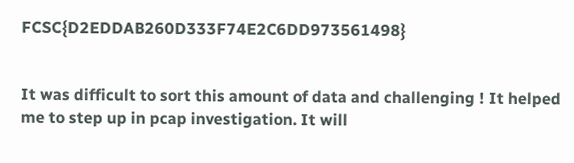FCSC{D2EDDAB260D333F74E2C6DD973561498}


It was difficult to sort this amount of data and challenging ! It helped me to step up in pcap investigation. It will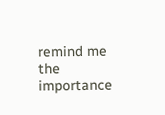remind me the importance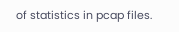of statistics in pcap files.